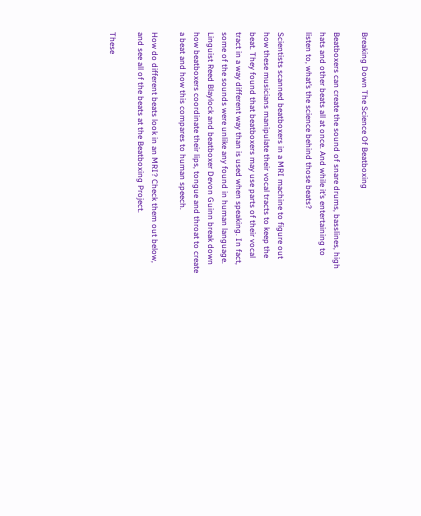Breaking Down The Science Of Beatboxing

Beatboxers can create the sound of snare drums, basslines, high hats and other beats all at once. And while it’s entertaining to listen to, what’s the science behind those beats?

Scientists scanned beatboxers in a MRI machine to figure out how these musicians manipulate their vocal tracts to keep the beat. They found that beatboxers may use parts of their vocal tract in a way different way than is used when speaking. In fact, some of the sounds were unlike any found in human language. Linguist Reed Blaylock and beatboxer Devon Guinn break down how beatboxers coordinate their lips, tongue and throat to create a beat and how this compares to human speech.

How do different beats look in an MRI? Check them out below, and see all of the beats at the Beatboxing Project.

These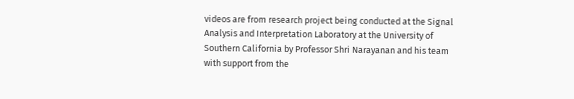videos are from research project being conducted at the Signal Analysis and Interpretation Laboratory at the University of Southern California by Professor Shri Narayanan and his team with support from the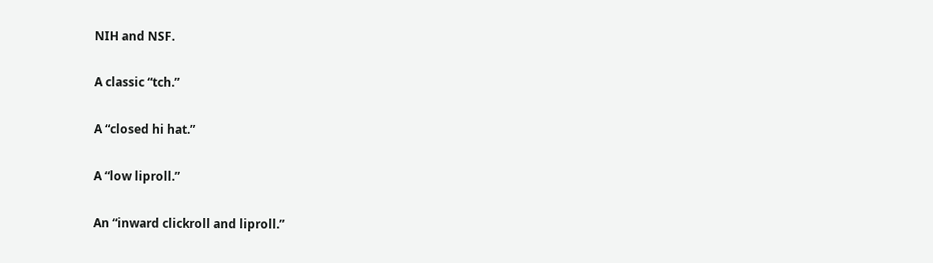NIH and NSF.

A classic “tch.”

A “closed hi hat.”

A “low liproll.”

An “inward clickroll and liproll.”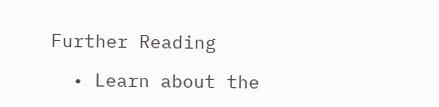Further Reading

  • Learn about the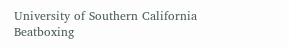University of Southern California Beatboxing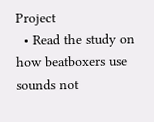Project
  • Read the study on how beatboxers use sounds not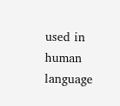used in human language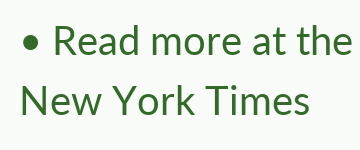• Read more at the New York Times